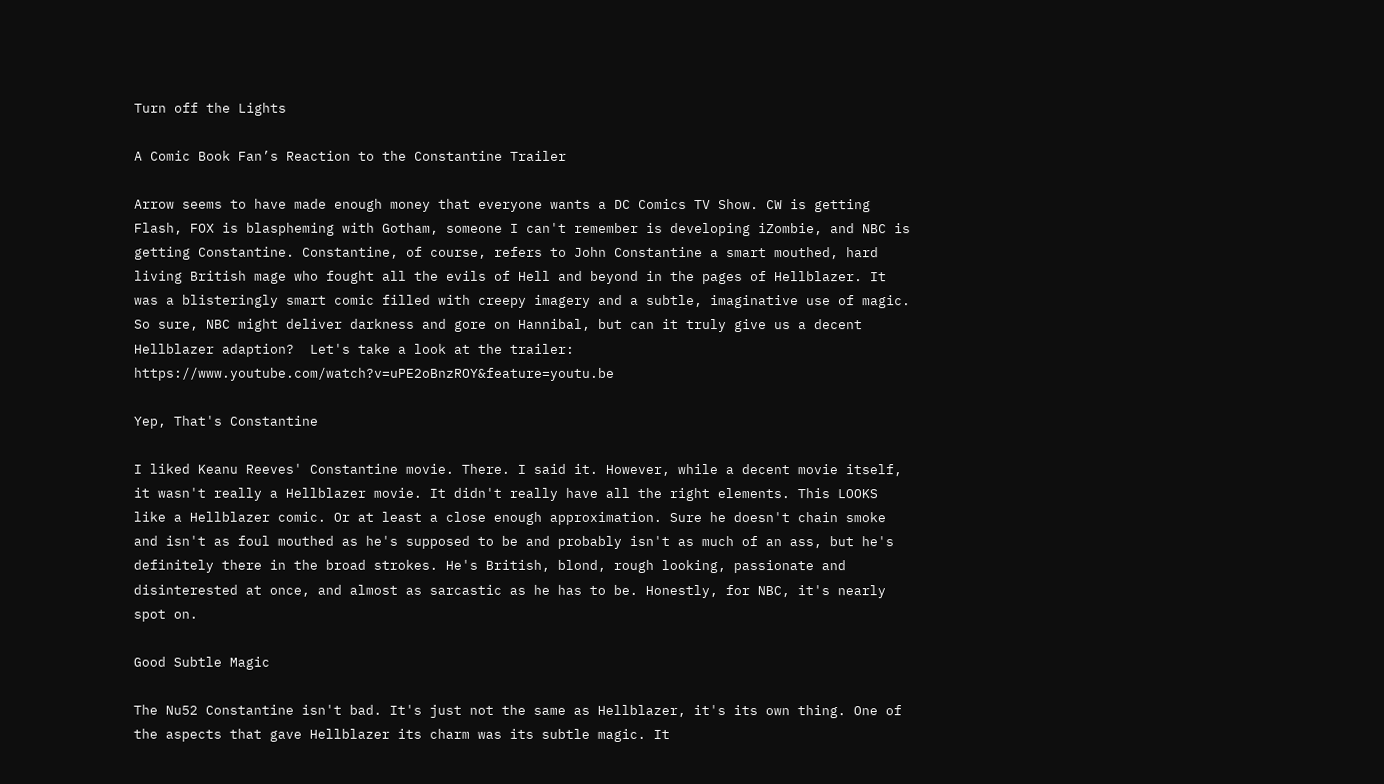Turn off the Lights

A Comic Book Fan’s Reaction to the Constantine Trailer

Arrow seems to have made enough money that everyone wants a DC Comics TV Show. CW is getting Flash, FOX is blaspheming with Gotham, someone I can't remember is developing iZombie, and NBC is getting Constantine. Constantine, of course, refers to John Constantine a smart mouthed, hard living British mage who fought all the evils of Hell and beyond in the pages of Hellblazer. It was a blisteringly smart comic filled with creepy imagery and a subtle, imaginative use of magic. So sure, NBC might deliver darkness and gore on Hannibal, but can it truly give us a decent Hellblazer adaption?  Let's take a look at the trailer: https://www.youtube.com/watch?v=uPE2oBnzROY&feature=youtu.be

Yep, That's Constantine

I liked Keanu Reeves' Constantine movie. There. I said it. However, while a decent movie itself, it wasn't really a Hellblazer movie. It didn't really have all the right elements. This LOOKS like a Hellblazer comic. Or at least a close enough approximation. Sure he doesn't chain smoke and isn't as foul mouthed as he's supposed to be and probably isn't as much of an ass, but he's definitely there in the broad strokes. He's British, blond, rough looking, passionate and disinterested at once, and almost as sarcastic as he has to be. Honestly, for NBC, it's nearly spot on.

Good Subtle Magic

The Nu52 Constantine isn't bad. It's just not the same as Hellblazer, it's its own thing. One of the aspects that gave Hellblazer its charm was its subtle magic. It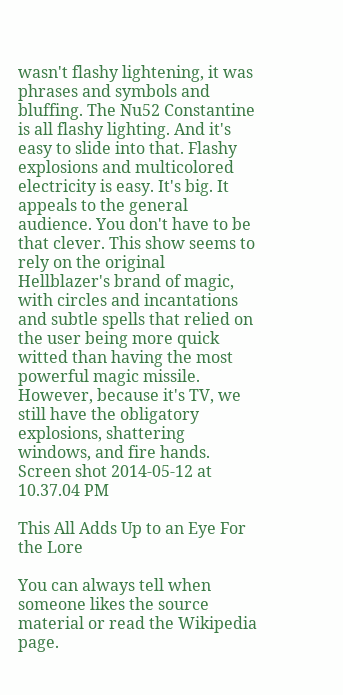wasn't flashy lightening, it was phrases and symbols and bluffing. The Nu52 Constantine is all flashy lighting. And it's easy to slide into that. Flashy explosions and multicolored electricity is easy. It's big. It appeals to the general audience. You don't have to be that clever. This show seems to rely on the original Hellblazer's brand of magic, with circles and incantations and subtle spells that relied on the user being more quick witted than having the most powerful magic missile. However, because it's TV, we still have the obligatory explosions, shattering windows, and fire hands. Screen shot 2014-05-12 at 10.37.04 PM

This All Adds Up to an Eye For the Lore

You can always tell when someone likes the source material or read the Wikipedia page.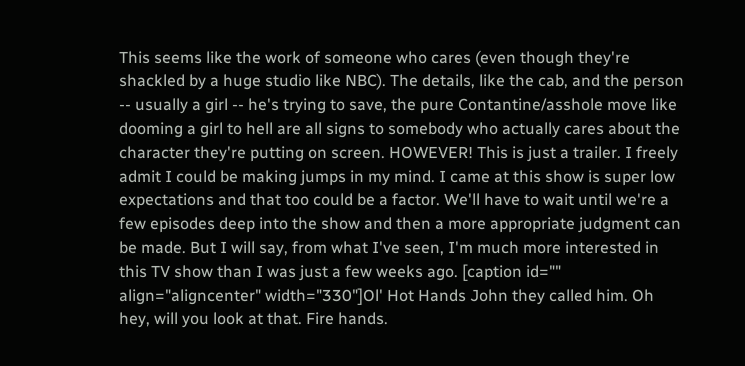This seems like the work of someone who cares (even though they're shackled by a huge studio like NBC). The details, like the cab, and the person -- usually a girl -- he's trying to save, the pure Contantine/asshole move like dooming a girl to hell are all signs to somebody who actually cares about the character they're putting on screen. HOWEVER! This is just a trailer. I freely admit I could be making jumps in my mind. I came at this show is super low expectations and that too could be a factor. We'll have to wait until we're a few episodes deep into the show and then a more appropriate judgment can be made. But I will say, from what I've seen, I'm much more interested in this TV show than I was just a few weeks ago. [caption id="" align="aligncenter" width="330"]Ol' Hot Hands John they called him. Oh hey, will you look at that. Fire hands.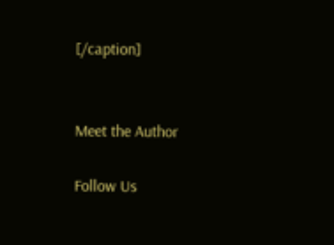[/caption]


Meet the Author

Follow Us